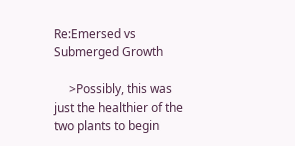Re:Emersed vs Submerged Growth

     >Possibly, this was just the healthier of the two plants to begin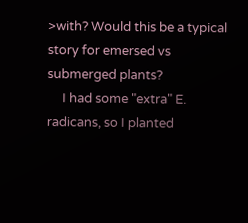>with? Would this be a typical story for emersed vs submerged plants?
     I had some "extra" E. radicans, so I planted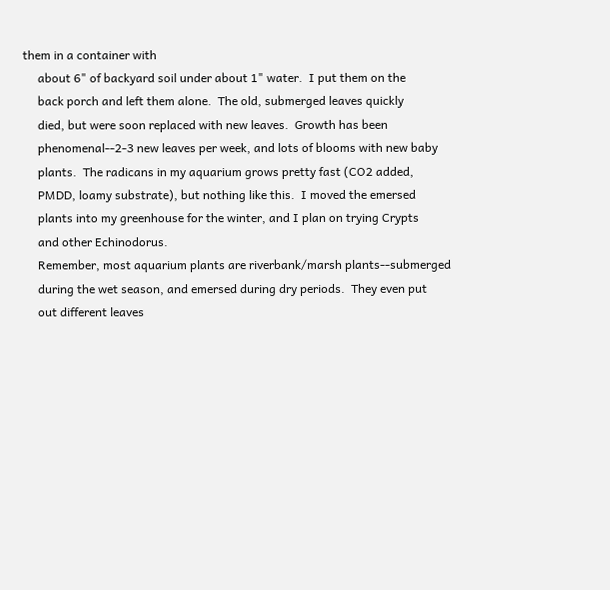them in a container with
     about 6" of backyard soil under about 1" water.  I put them on the
     back porch and left them alone.  The old, submerged leaves quickly
     died, but were soon replaced with new leaves.  Growth has been
     phenomenal--2-3 new leaves per week, and lots of blooms with new baby
     plants.  The radicans in my aquarium grows pretty fast (CO2 added,
     PMDD, loamy substrate), but nothing like this.  I moved the emersed
     plants into my greenhouse for the winter, and I plan on trying Crypts
     and other Echinodorus.
     Remember, most aquarium plants are riverbank/marsh plants--submerged
     during the wet season, and emersed during dry periods.  They even put
     out different leaves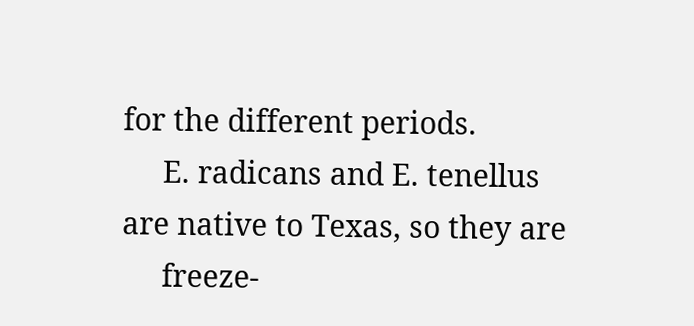for the different periods.
     E. radicans and E. tenellus are native to Texas, so they are
     freeze-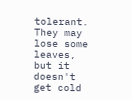tolerant.  They may lose some leaves, but it doesn't get cold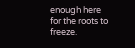enough here for the roots to freeze.